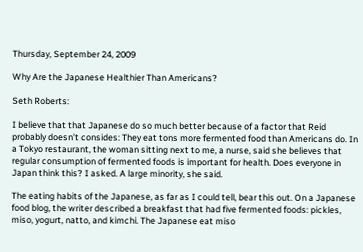Thursday, September 24, 2009

Why Are the Japanese Healthier Than Americans?

Seth Roberts:

I believe that that Japanese do so much better because of a factor that Reid probably doesn’t consides: They eat tons more fermented food than Americans do. In a Tokyo restaurant, the woman sitting next to me, a nurse, said she believes that regular consumption of fermented foods is important for health. Does everyone in Japan think this? I asked. A large minority, she said.

The eating habits of the Japanese, as far as I could tell, bear this out. On a Japanese food blog, the writer described a breakfast that had five fermented foods: pickles, miso, yogurt, natto, and kimchi. The Japanese eat miso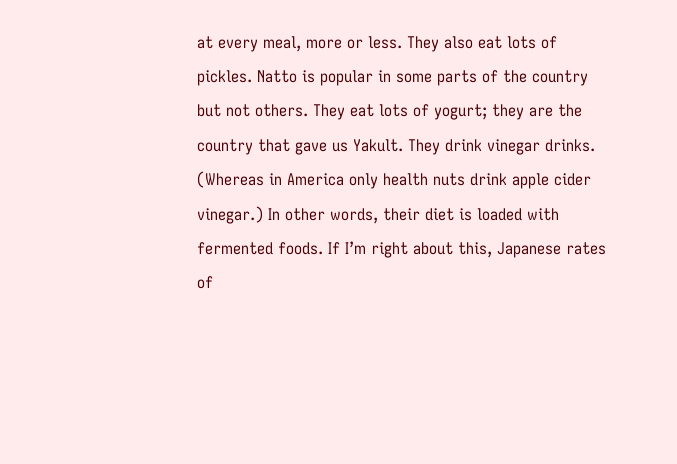at every meal, more or less. They also eat lots of pickles. Natto is popular in some parts of the country but not others. They eat lots of yogurt; they are the country that gave us Yakult. They drink vinegar drinks. (Whereas in America only health nuts drink apple cider vinegar.) In other words, their diet is loaded with fermented foods. If I’m right about this, Japanese rates of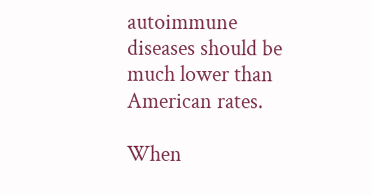autoimmune diseases should be much lower than American rates.

When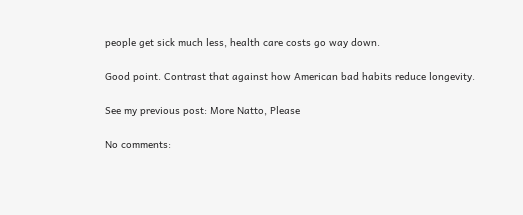people get sick much less, health care costs go way down.

Good point. Contrast that against how American bad habits reduce longevity.

See my previous post: More Natto, Please

No comments: